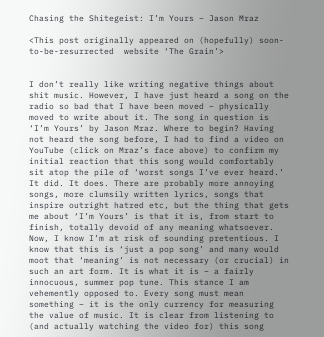Chasing the Shitegeist: I’m Yours – Jason Mraz

<This post originally appeared on (hopefully) soon-to-be-resurrected  website ‘The Grain’>


I don’t really like writing negative things about shit music. However, I have just heard a song on the radio so bad that I have been moved – physically moved to write about it. The song in question is ‘I’m Yours’ by Jason Mraz. Where to begin? Having not heard the song before, I had to find a video on YouTube (click on Mraz’s face above) to confirm my initial reaction that this song would comfortably sit atop the pile of ‘worst songs I’ve ever heard.’ It did. It does. There are probably more annoying songs, more clumsily written lyrics, songs that inspire outright hatred etc, but the thing that gets me about ‘I’m Yours’ is that it is, from start to finish, totally devoid of any meaning whatsoever. Now, I know I’m at risk of sounding pretentious. I know that this is ‘just a pop song’ and many would moot that ‘meaning’ is not necessary (or crucial) in such an art form. It is what it is – a fairly innocuous, summer pop tune. This stance I am vehemently opposed to. Every song must mean something – it is the only currency for measuring the value of music. It is clear from listening to (and actually watching the video for) this song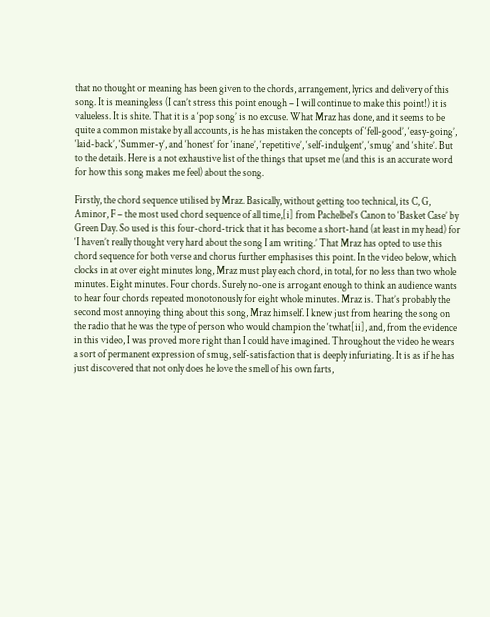that no thought or meaning has been given to the chords, arrangement, lyrics and delivery of this song. It is meaningless (I can’t stress this point enough – I will continue to make this point!) it is valueless. It is shite. That it is a ‘pop song’ is no excuse. What Mraz has done, and it seems to be quite a common mistake by all accounts, is he has mistaken the concepts of ‘fell-good’, ‘easy-going’, ‘laid-back’, ‘Summer-y’, and ‘honest’ for ‘inane’, ‘repetitive’, ‘self-indulgent’, ‘smug’ and ‘shite’. But to the details. Here is a not exhaustive list of the things that upset me (and this is an accurate word for how this song makes me feel) about the song.

Firstly, the chord sequence utilised by Mraz. Basically, without getting too technical, its C, G, Aminor, F – the most used chord sequence of all time,[i] from Pachelbel’s Canon to ‘Basket Case’ by Green Day. So used is this four-chord-trick that it has become a short-hand (at least in my head) for ‘I haven’t really thought very hard about the song I am writing.’ That Mraz has opted to use this chord sequence for both verse and chorus further emphasises this point. In the video below, which clocks in at over eight minutes long, Mraz must play each chord, in total, for no less than two whole minutes. Eight minutes. Four chords. Surely no-one is arrogant enough to think an audience wants to hear four chords repeated monotonously for eight whole minutes. Mraz is. That’s probably the second most annoying thing about this song, Mraz himself. I knew just from hearing the song on the radio that he was the type of person who would champion the ‘twhat[ii], and, from the evidence in this video, I was proved more right than I could have imagined. Throughout the video he wears a sort of permanent expression of smug, self-satisfaction that is deeply infuriating. It is as if he has just discovered that not only does he love the smell of his own farts,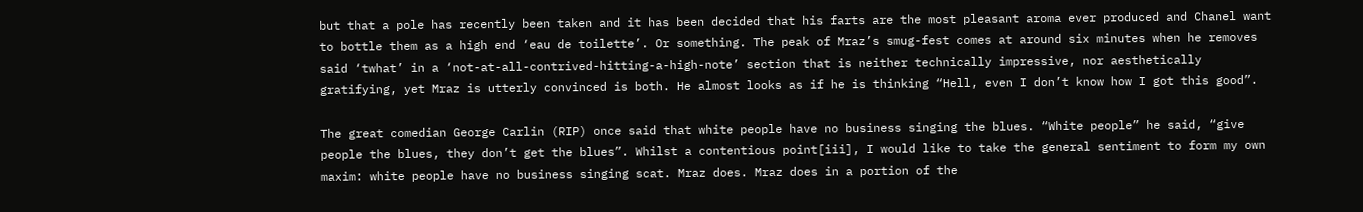but that a pole has recently been taken and it has been decided that his farts are the most pleasant aroma ever produced and Chanel want to bottle them as a high end ‘eau de toilette’. Or something. The peak of Mraz’s smug-fest comes at around six minutes when he removes said ‘twhat’ in a ‘not-at-all-contrived-hitting-a-high-note’ section that is neither technically impressive, nor aesthetically gratifying, yet Mraz is utterly convinced is both. He almost looks as if he is thinking “Hell, even I don’t know how I got this good”.

The great comedian George Carlin (RIP) once said that white people have no business singing the blues. “White people” he said, “give people the blues, they don’t get the blues”. Whilst a contentious point[iii], I would like to take the general sentiment to form my own maxim: white people have no business singing scat. Mraz does. Mraz does in a portion of the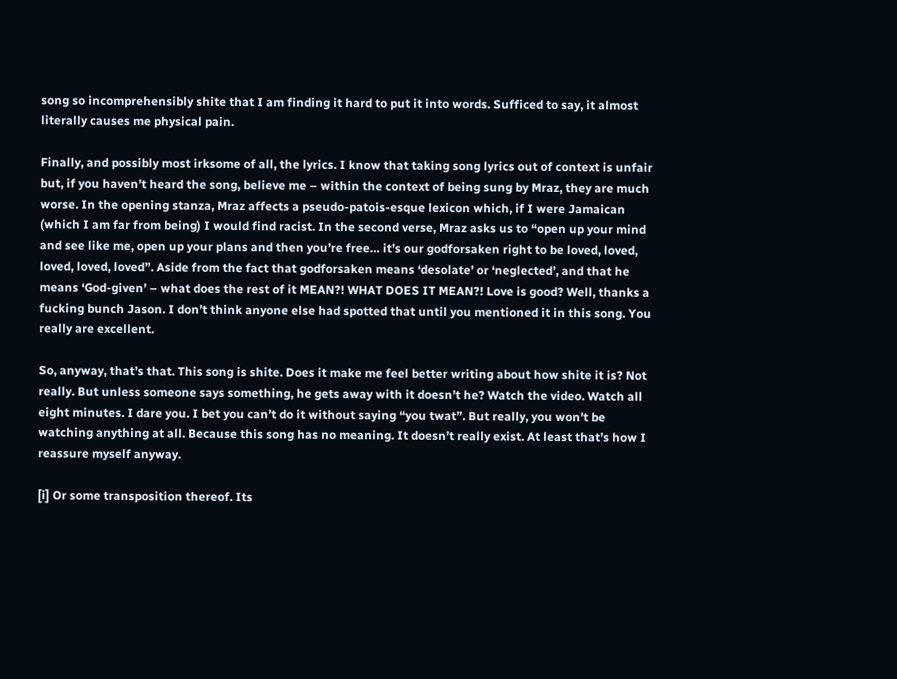song so incomprehensibly shite that I am finding it hard to put it into words. Sufficed to say, it almost literally causes me physical pain.

Finally, and possibly most irksome of all, the lyrics. I know that taking song lyrics out of context is unfair but, if you haven’t heard the song, believe me – within the context of being sung by Mraz, they are much worse. In the opening stanza, Mraz affects a pseudo-patois-esque lexicon which, if I were Jamaican (which I am far from being) I would find racist. In the second verse, Mraz asks us to “open up your mind and see like me, open up your plans and then you’re free… it’s our godforsaken right to be loved, loved, loved, loved, loved”. Aside from the fact that godforsaken means ‘desolate’ or ‘neglected’, and that he means ‘God-given’ – what does the rest of it MEAN?! WHAT DOES IT MEAN?! Love is good? Well, thanks a fucking bunch Jason. I don’t think anyone else had spotted that until you mentioned it in this song. You really are excellent.

So, anyway, that’s that. This song is shite. Does it make me feel better writing about how shite it is? Not really. But unless someone says something, he gets away with it doesn’t he? Watch the video. Watch all eight minutes. I dare you. I bet you can’t do it without saying “you twat”. But really, you won’t be watching anything at all. Because this song has no meaning. It doesn’t really exist. At least that’s how I reassure myself anyway.

[i] Or some transposition thereof. Its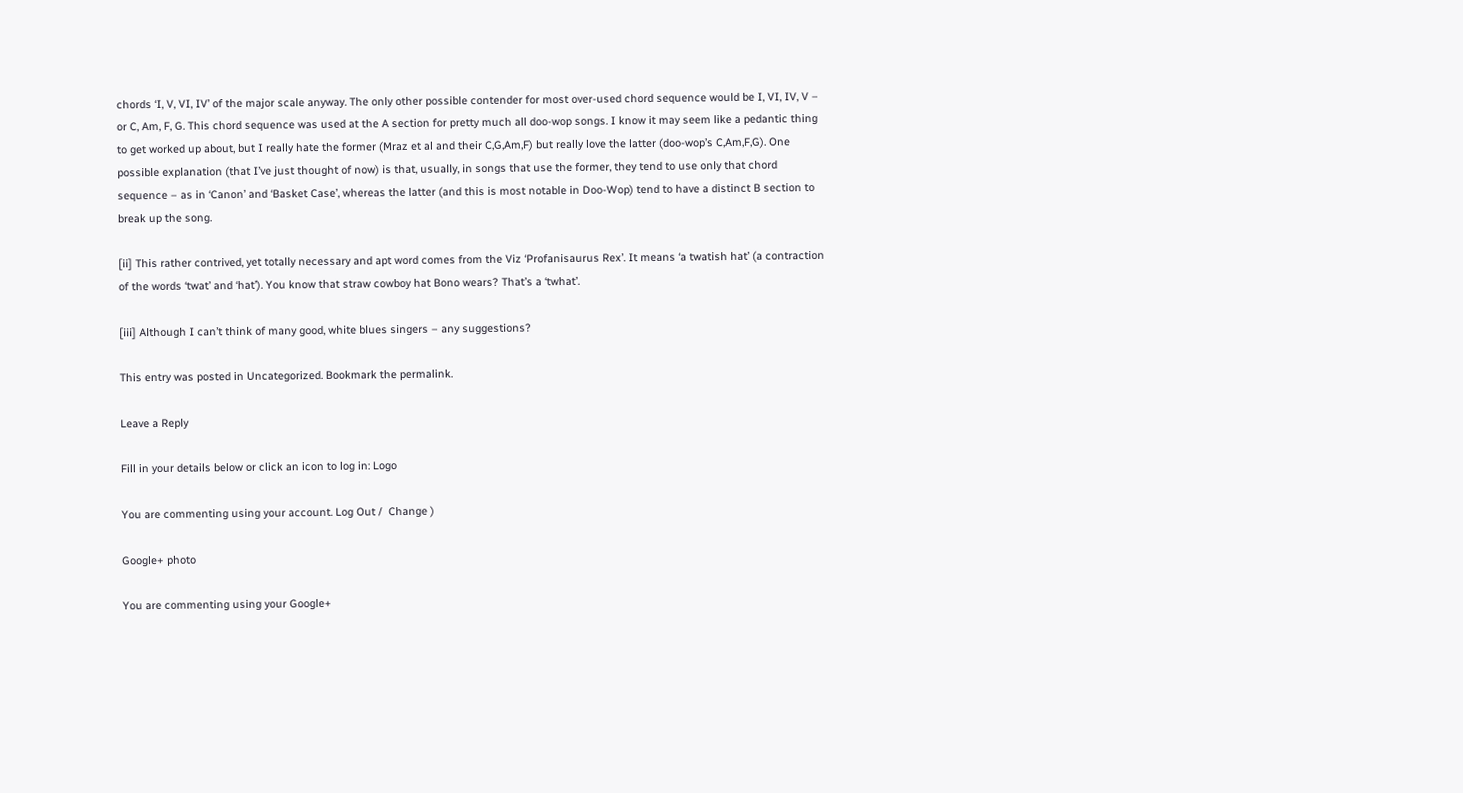chords ‘I, V, VI, IV’ of the major scale anyway. The only other possible contender for most over-used chord sequence would be I, VI, IV, V – or C, Am, F, G. This chord sequence was used at the A section for pretty much all doo-wop songs. I know it may seem like a pedantic thing to get worked up about, but I really hate the former (Mraz et al and their C,G,Am,F) but really love the latter (doo-wop’s C,Am,F,G). One possible explanation (that I’ve just thought of now) is that, usually, in songs that use the former, they tend to use only that chord sequence – as in ‘Canon’ and ‘Basket Case’, whereas the latter (and this is most notable in Doo-Wop) tend to have a distinct B section to break up the song.

[ii] This rather contrived, yet totally necessary and apt word comes from the Viz ‘Profanisaurus Rex’. It means ‘a twatish hat’ (a contraction of the words ‘twat’ and ‘hat’). You know that straw cowboy hat Bono wears? That’s a ‘twhat’.

[iii] Although I can’t think of many good, white blues singers – any suggestions?

This entry was posted in Uncategorized. Bookmark the permalink.

Leave a Reply

Fill in your details below or click an icon to log in: Logo

You are commenting using your account. Log Out /  Change )

Google+ photo

You are commenting using your Google+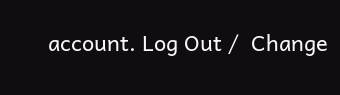account. Log Out /  Change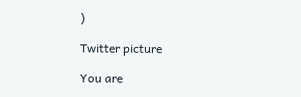)

Twitter picture

You are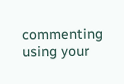commenting using your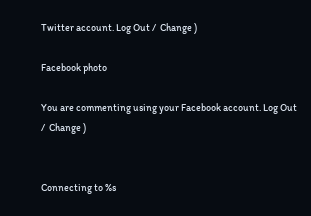Twitter account. Log Out /  Change )

Facebook photo

You are commenting using your Facebook account. Log Out /  Change )


Connecting to %s